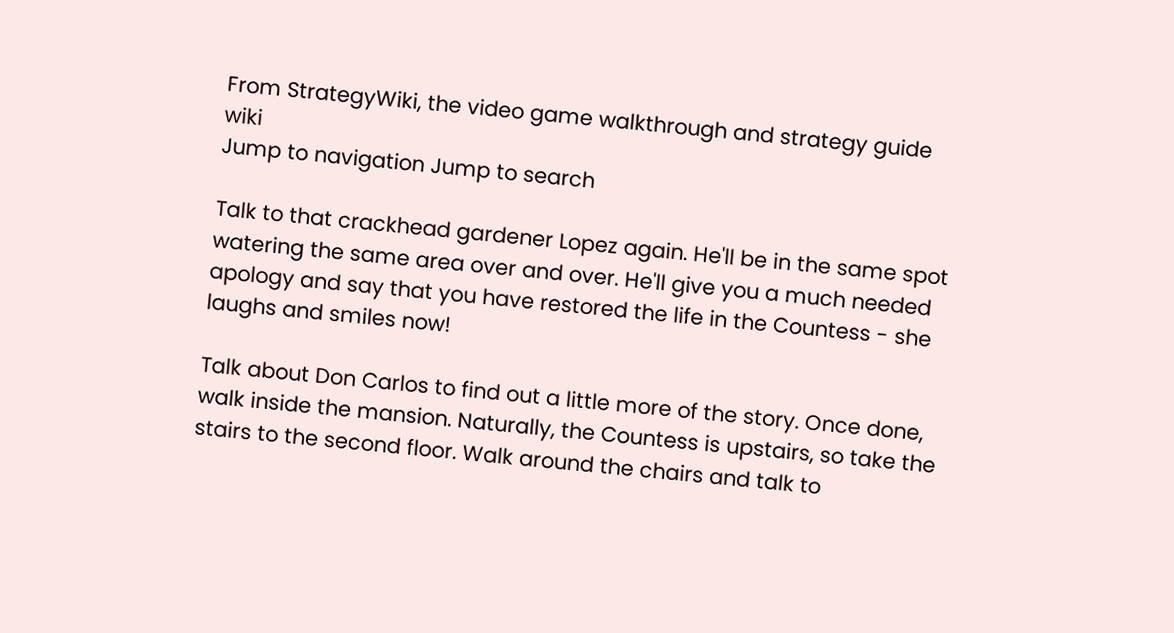From StrategyWiki, the video game walkthrough and strategy guide wiki
Jump to navigation Jump to search

Talk to that crackhead gardener Lopez again. He'll be in the same spot watering the same area over and over. He'll give you a much needed apology and say that you have restored the life in the Countess - she laughs and smiles now!

Talk about Don Carlos to find out a little more of the story. Once done, walk inside the mansion. Naturally, the Countess is upstairs, so take the stairs to the second floor. Walk around the chairs and talk to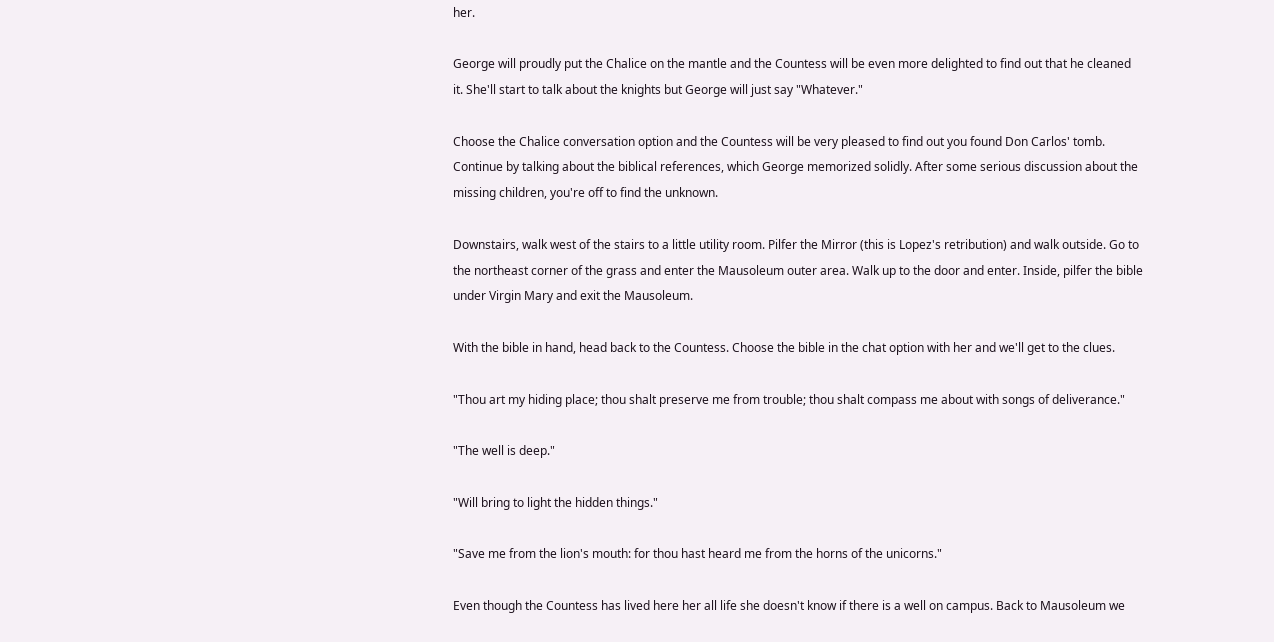her.

George will proudly put the Chalice on the mantle and the Countess will be even more delighted to find out that he cleaned it. She'll start to talk about the knights but George will just say "Whatever."

Choose the Chalice conversation option and the Countess will be very pleased to find out you found Don Carlos' tomb. Continue by talking about the biblical references, which George memorized solidly. After some serious discussion about the missing children, you're off to find the unknown.

Downstairs, walk west of the stairs to a little utility room. Pilfer the Mirror (this is Lopez's retribution) and walk outside. Go to the northeast corner of the grass and enter the Mausoleum outer area. Walk up to the door and enter. Inside, pilfer the bible under Virgin Mary and exit the Mausoleum.

With the bible in hand, head back to the Countess. Choose the bible in the chat option with her and we'll get to the clues.

"Thou art my hiding place; thou shalt preserve me from trouble; thou shalt compass me about with songs of deliverance."

"The well is deep."

"Will bring to light the hidden things."

"Save me from the lion's mouth: for thou hast heard me from the horns of the unicorns."

Even though the Countess has lived here her all life she doesn't know if there is a well on campus. Back to Mausoleum we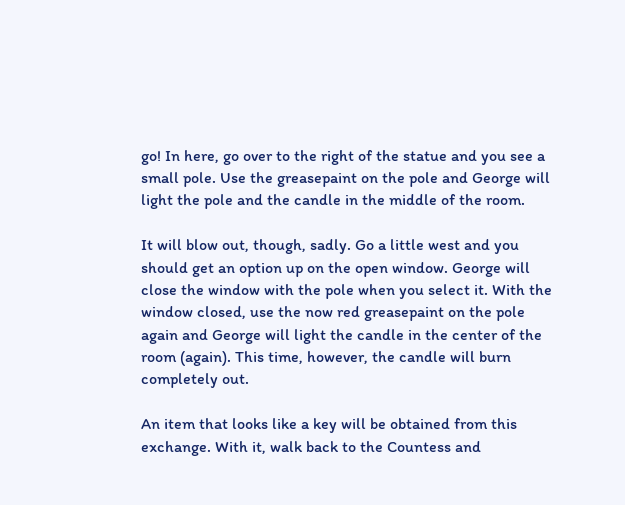go! In here, go over to the right of the statue and you see a small pole. Use the greasepaint on the pole and George will light the pole and the candle in the middle of the room.

It will blow out, though, sadly. Go a little west and you should get an option up on the open window. George will close the window with the pole when you select it. With the window closed, use the now red greasepaint on the pole again and George will light the candle in the center of the room (again). This time, however, the candle will burn completely out.

An item that looks like a key will be obtained from this exchange. With it, walk back to the Countess and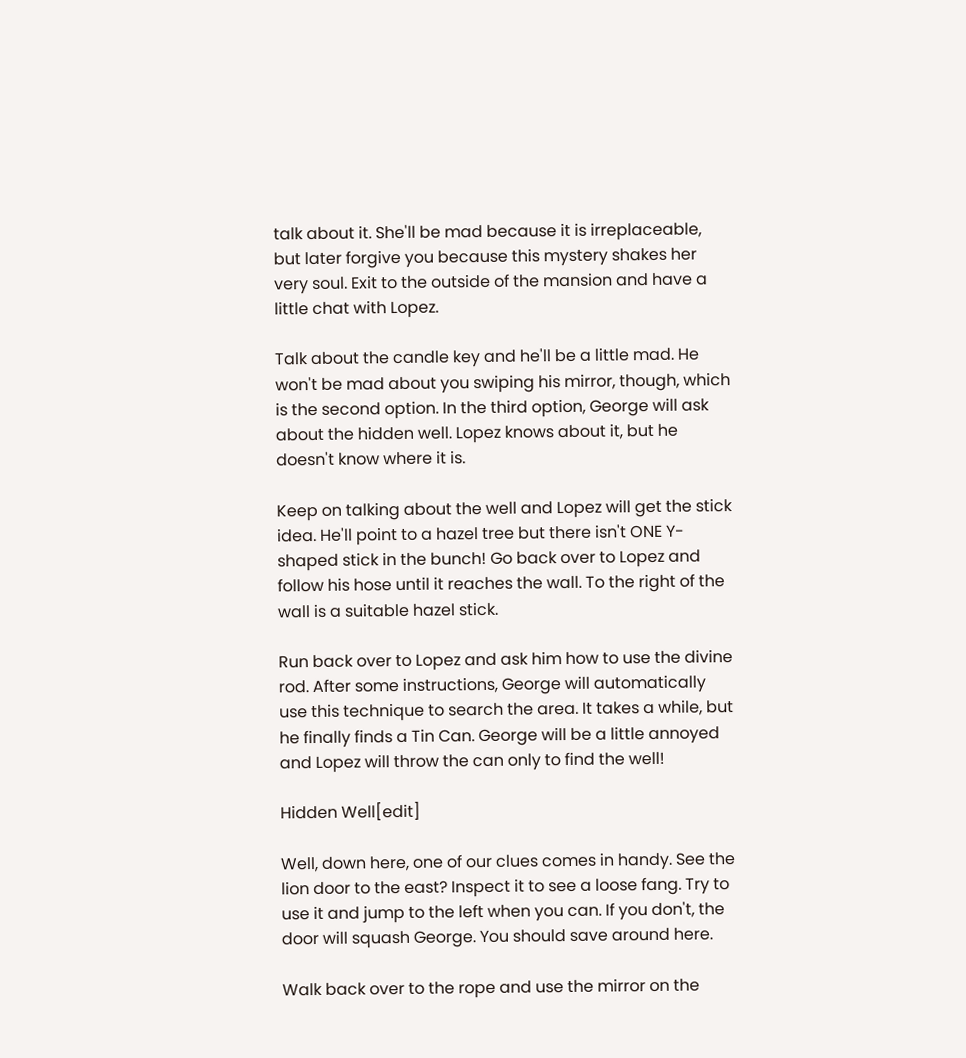talk about it. She'll be mad because it is irreplaceable, but later forgive you because this mystery shakes her very soul. Exit to the outside of the mansion and have a little chat with Lopez.

Talk about the candle key and he'll be a little mad. He won't be mad about you swiping his mirror, though, which is the second option. In the third option, George will ask about the hidden well. Lopez knows about it, but he doesn't know where it is.

Keep on talking about the well and Lopez will get the stick idea. He'll point to a hazel tree but there isn't ONE Y-shaped stick in the bunch! Go back over to Lopez and follow his hose until it reaches the wall. To the right of the wall is a suitable hazel stick.

Run back over to Lopez and ask him how to use the divine rod. After some instructions, George will automatically use this technique to search the area. It takes a while, but he finally finds a Tin Can. George will be a little annoyed and Lopez will throw the can only to find the well!

Hidden Well[edit]

Well, down here, one of our clues comes in handy. See the lion door to the east? Inspect it to see a loose fang. Try to use it and jump to the left when you can. If you don't, the door will squash George. You should save around here.

Walk back over to the rope and use the mirror on the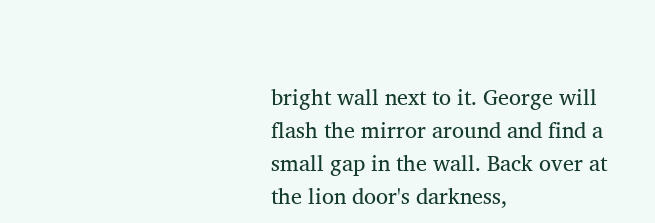bright wall next to it. George will flash the mirror around and find a small gap in the wall. Back over at the lion door's darkness,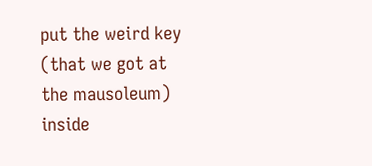put the weird key (that we got at the mausoleum) inside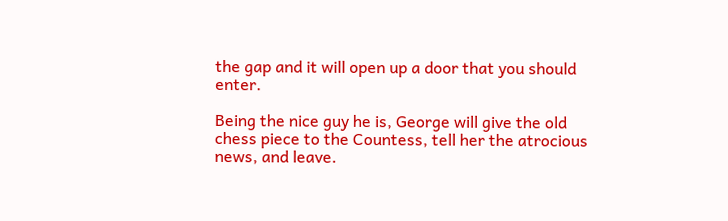the gap and it will open up a door that you should enter.

Being the nice guy he is, George will give the old chess piece to the Countess, tell her the atrocious news, and leave.